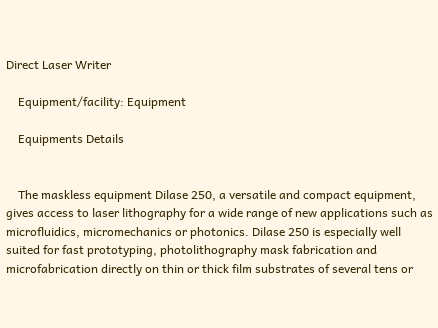Direct Laser Writer

    Equipment/facility: Equipment

    Equipments Details


    The maskless equipment Dilase 250, a versatile and compact equipment, gives access to laser lithography for a wide range of new applications such as microfluidics, micromechanics or photonics. Dilase 250 is especially well suited for fast prototyping, photolithography mask fabrication and microfabrication directly on thin or thick film substrates of several tens or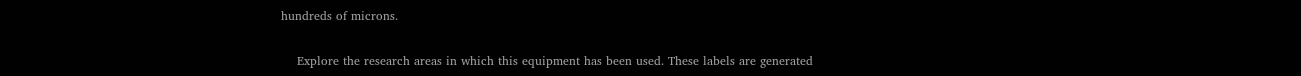hundreds of microns.


    Explore the research areas in which this equipment has been used. These labels are generated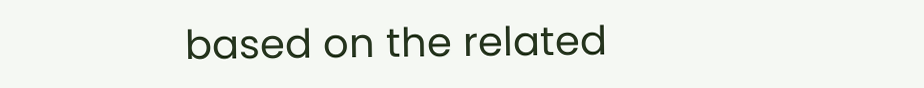based on the related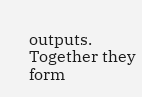outputs. Together they form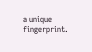a unique fingerprint.